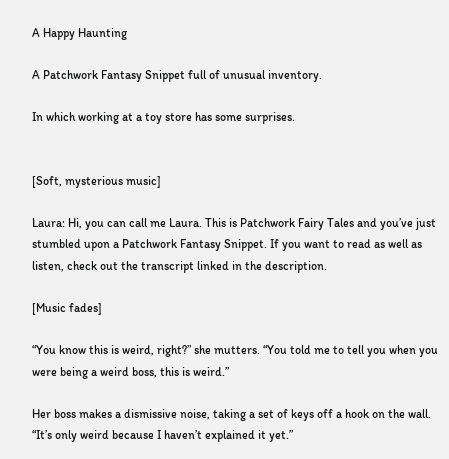A Happy Haunting

A Patchwork Fantasy Snippet full of unusual inventory.

In which working at a toy store has some surprises.


[Soft, mysterious music]

Laura: Hi, you can call me Laura. This is Patchwork Fairy Tales and you’ve just stumbled upon a Patchwork Fantasy Snippet. If you want to read as well as listen, check out the transcript linked in the description.

[Music fades]

“You know this is weird, right?” she mutters. “You told me to tell you when you were being a weird boss, this is weird.”

Her boss makes a dismissive noise, taking a set of keys off a hook on the wall. “It’s only weird because I haven’t explained it yet.”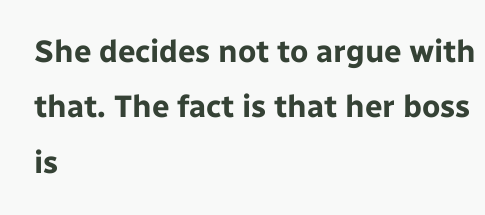She decides not to argue with that. The fact is that her boss is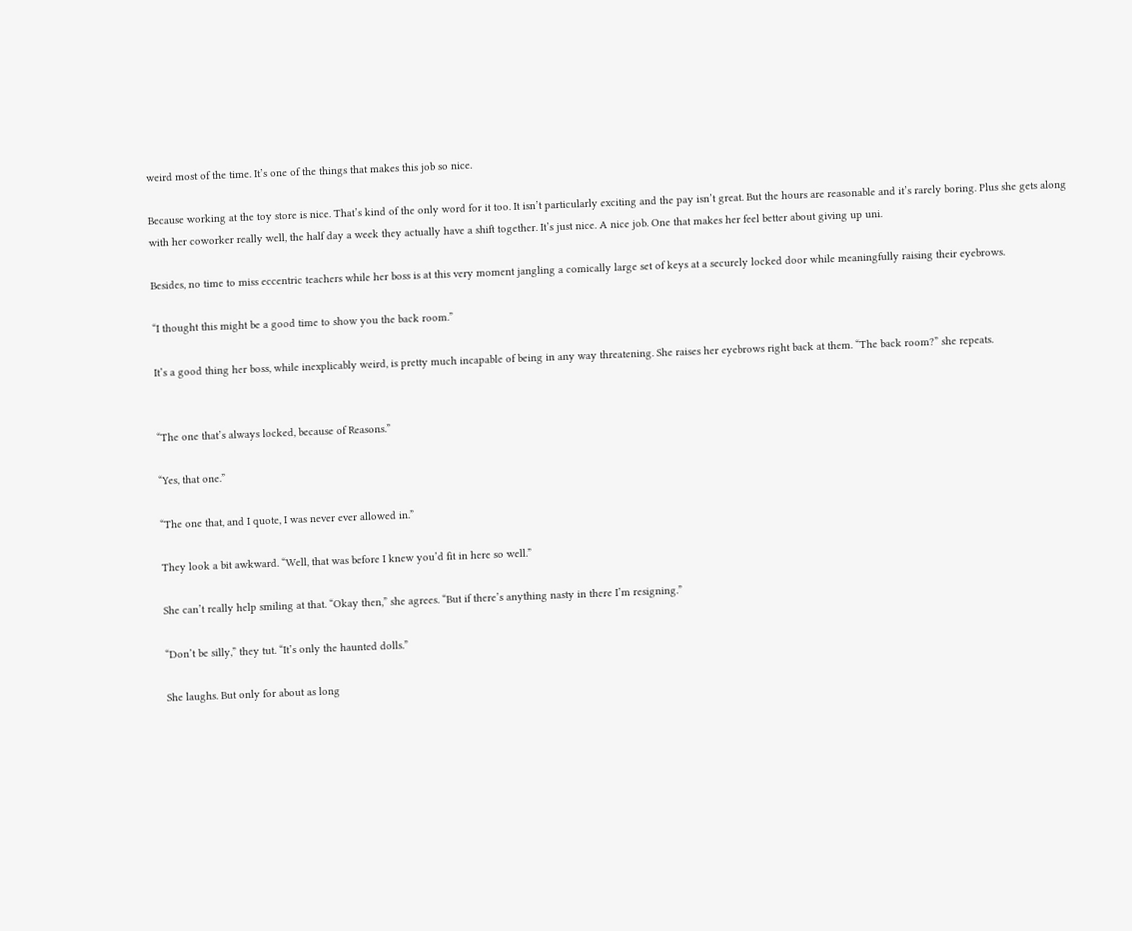weird most of the time. It’s one of the things that makes this job so nice.

Because working at the toy store is nice. That’s kind of the only word for it too. It isn’t particularly exciting and the pay isn’t great. But the hours are reasonable and it’s rarely boring. Plus she gets along with her coworker really well, the half day a week they actually have a shift together. It’s just nice. A nice job. One that makes her feel better about giving up uni.

Besides, no time to miss eccentric teachers while her boss is at this very moment jangling a comically large set of keys at a securely locked door while meaningfully raising their eyebrows.

“I thought this might be a good time to show you the back room.”

It’s a good thing her boss, while inexplicably weird, is pretty much incapable of being in any way threatening. She raises her eyebrows right back at them. “The back room?” she repeats.


“The one that’s always locked, because of Reasons.”

“Yes, that one.”

“The one that, and I quote, I was never ever allowed in.”

They look a bit awkward. “Well, that was before I knew you’d fit in here so well.”

She can’t really help smiling at that. “Okay then,” she agrees. “But if there’s anything nasty in there I’m resigning.”

“Don’t be silly,” they tut. “It’s only the haunted dolls.”

She laughs. But only for about as long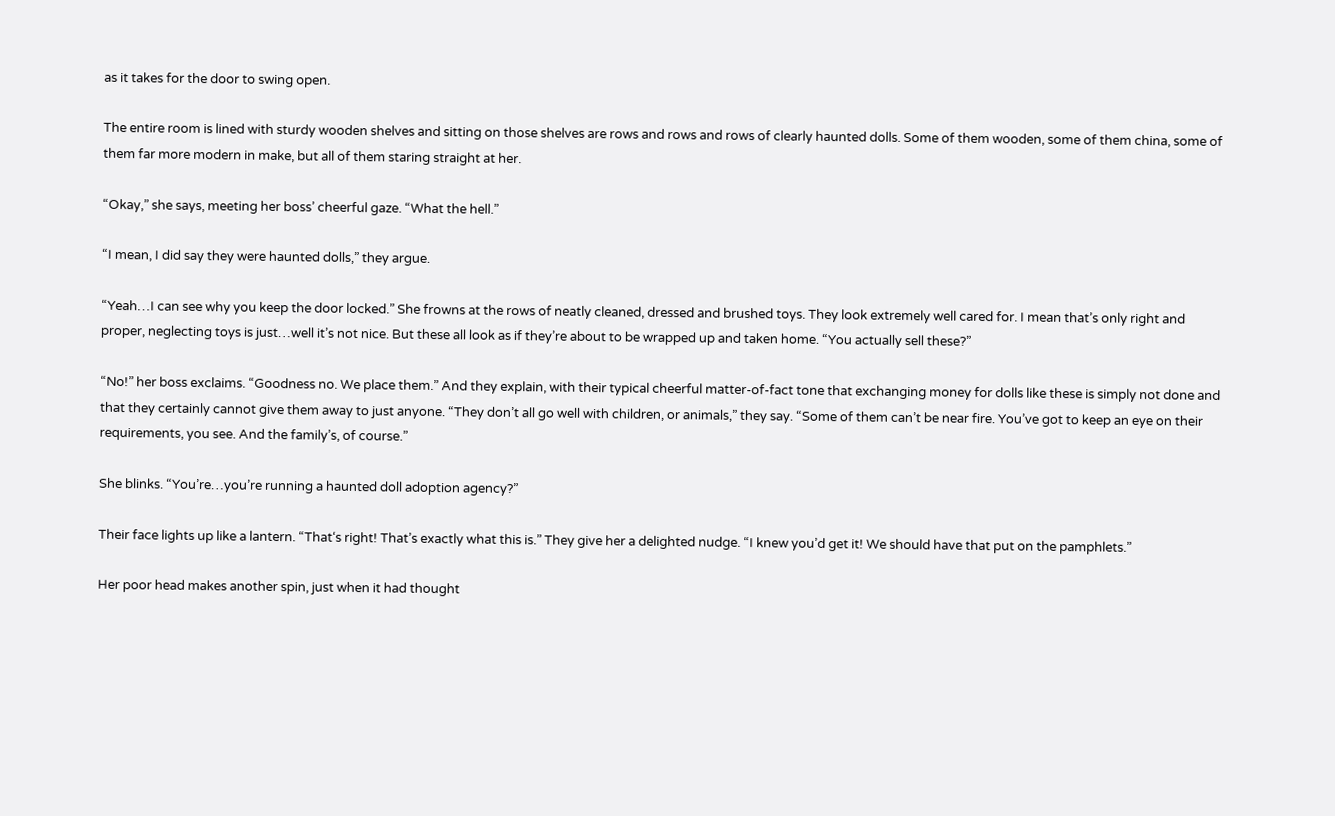as it takes for the door to swing open.

The entire room is lined with sturdy wooden shelves and sitting on those shelves are rows and rows and rows of clearly haunted dolls. Some of them wooden, some of them china, some of them far more modern in make, but all of them staring straight at her.

“Okay,” she says, meeting her boss’ cheerful gaze. “What the hell.”

“I mean, I did say they were haunted dolls,” they argue.

“Yeah…I can see why you keep the door locked.” She frowns at the rows of neatly cleaned, dressed and brushed toys. They look extremely well cared for. I mean that’s only right and proper, neglecting toys is just…well it’s not nice. But these all look as if they’re about to be wrapped up and taken home. “You actually sell these?”

“No!” her boss exclaims. “Goodness no. We place them.” And they explain, with their typical cheerful matter-of-fact tone that exchanging money for dolls like these is simply not done and that they certainly cannot give them away to just anyone. “They don’t all go well with children, or animals,” they say. “Some of them can’t be near fire. You’ve got to keep an eye on their requirements, you see. And the family’s, of course.”

She blinks. “You’re…you’re running a haunted doll adoption agency?”

Their face lights up like a lantern. “That‘s right! That’s exactly what this is.” They give her a delighted nudge. “I knew you’d get it! We should have that put on the pamphlets.”

Her poor head makes another spin, just when it had thought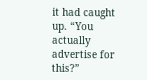it had caught up. “You actually advertise for this?”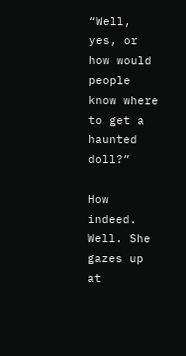“Well, yes, or how would people know where to get a haunted doll?”

How indeed. Well. She gazes up at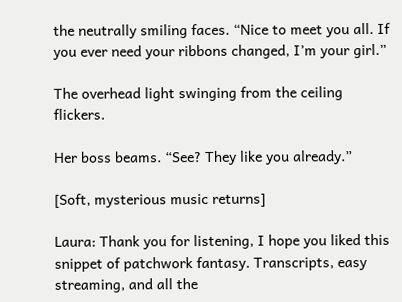the neutrally smiling faces. “Nice to meet you all. If you ever need your ribbons changed, I’m your girl.”

The overhead light swinging from the ceiling flickers.

Her boss beams. “See? They like you already.”

[Soft, mysterious music returns]

Laura: Thank you for listening, I hope you liked this snippet of patchwork fantasy. Transcripts, easy streaming, and all the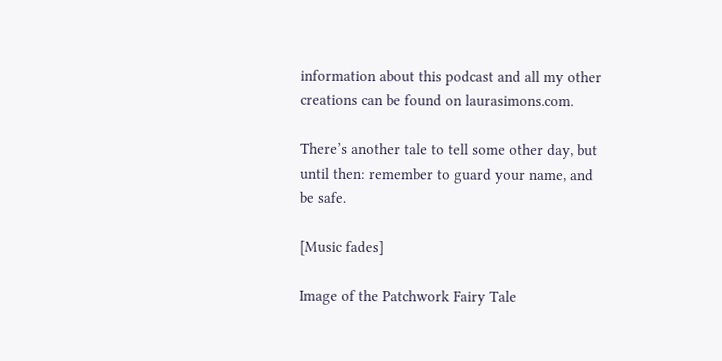information about this podcast and all my other creations can be found on laurasimons.com.

There’s another tale to tell some other day, but until then: remember to guard your name, and be safe.

[Music fades]

Image of the Patchwork Fairy Tale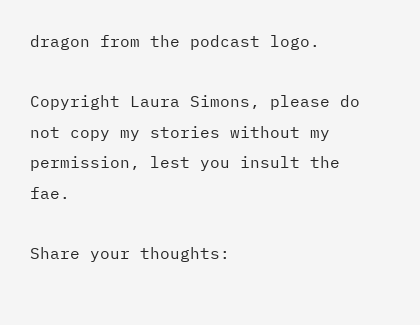dragon from the podcast logo.

Copyright Laura Simons, please do not copy my stories without my permission, lest you insult the fae.

Share your thoughts: